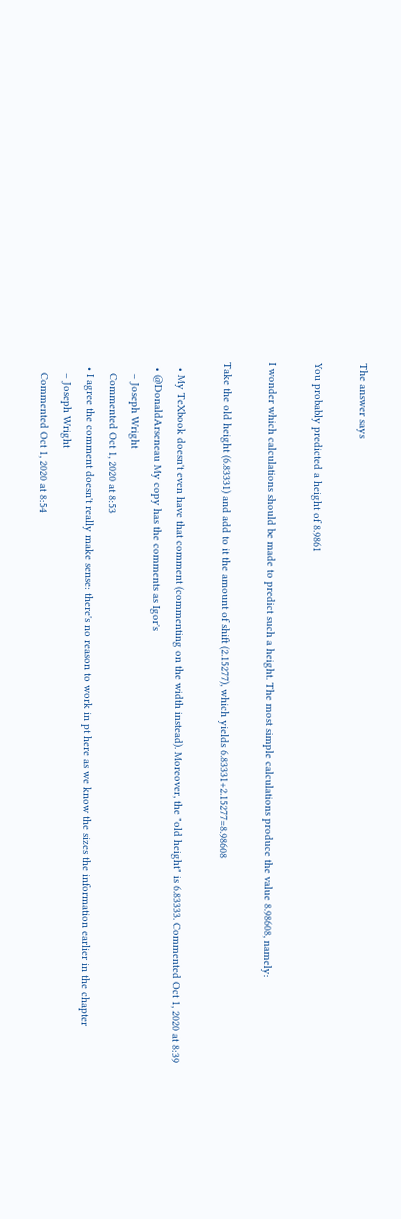The answer says

You probably predicted a height of 8.9861

I wonder which calculations should be made to predict such a height. The most simple calculations produce the value 8.98608, namely:

Take the old height (6.83331) and add to it the amount of shift (2.15277), which yields 6.83331+2.15277=8.98608

  • My TeXbook doesn't even have that comment (commenting on the width instead). Moreover, the "old height" is 6.83333. Commented Oct 1, 2020 at 8:39
  • @DonaldArseneau My copy has the comments as Igor's
    – Joseph Wright
    Commented Oct 1, 2020 at 8:53
  • I agree the comment doesn't really make sense: there's no reason to work in pt here as we know the sizes the information earlier in the chapter
    – Joseph Wright
    Commented Oct 1, 2020 at 8:54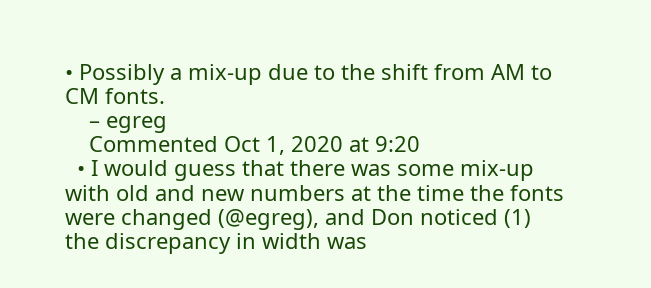• Possibly a mix-up due to the shift from AM to CM fonts.
    – egreg
    Commented Oct 1, 2020 at 9:20
  • I would guess that there was some mix-up with old and new numbers at the time the fonts were changed (@egreg), and Don noticed (1) the discrepancy in width was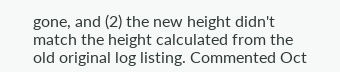gone, and (2) the new height didn't match the height calculated from the old original log listing. Commented Oct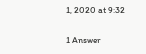1, 2020 at 9:32

1 Answer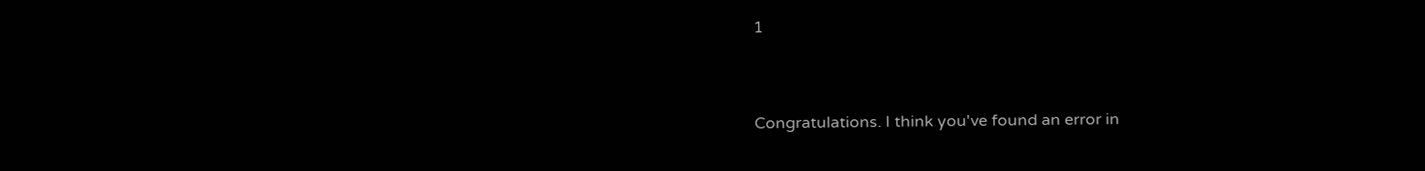1


Congratulations. I think you've found an error in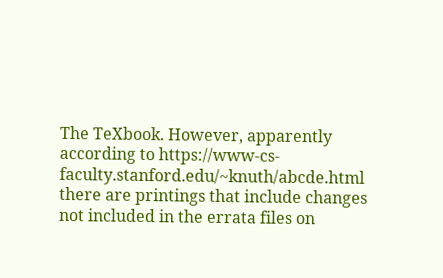The TeXbook. However, apparently according to https://www-cs-faculty.stanford.edu/~knuth/abcde.html there are printings that include changes not included in the errata files on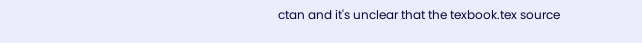ctan and it's unclear that the texbook.tex source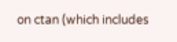on ctan (which includes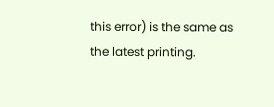this error) is the same as the latest printing.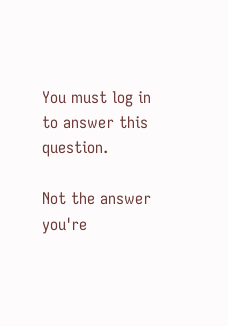You must log in to answer this question.

Not the answer you're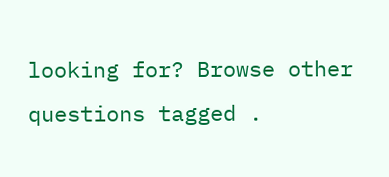looking for? Browse other questions tagged .